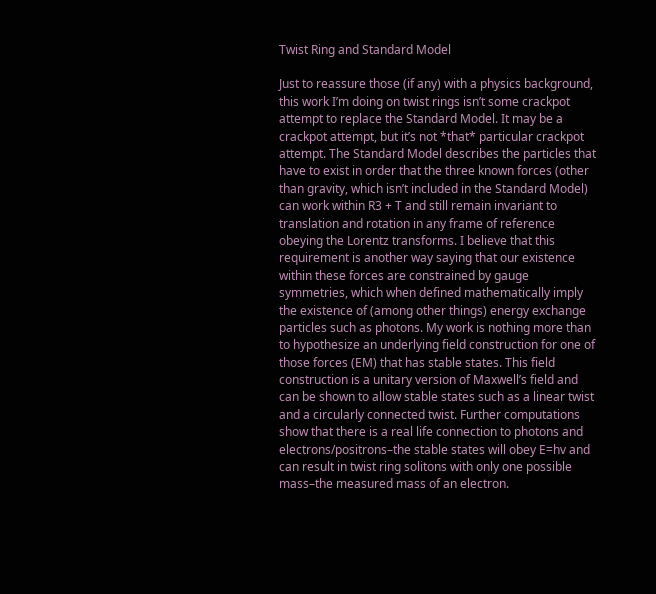Twist Ring and Standard Model

Just to reassure those (if any) with a physics background, this work I’m doing on twist rings isn’t some crackpot attempt to replace the Standard Model. It may be a crackpot attempt, but it’s not *that* particular crackpot attempt. The Standard Model describes the particles that have to exist in order that the three known forces (other than gravity, which isn’t included in the Standard Model) can work within R3 + T and still remain invariant to translation and rotation in any frame of reference obeying the Lorentz transforms. I believe that this requirement is another way saying that our existence within these forces are constrained by gauge symmetries, which when defined mathematically imply the existence of (among other things) energy exchange particles such as photons. My work is nothing more than to hypothesize an underlying field construction for one of those forces (EM) that has stable states. This field construction is a unitary version of Maxwell’s field and can be shown to allow stable states such as a linear twist and a circularly connected twist. Further computations show that there is a real life connection to photons and electrons/positrons–the stable states will obey E=hv and can result in twist ring solitons with only one possible mass–the measured mass of an electron.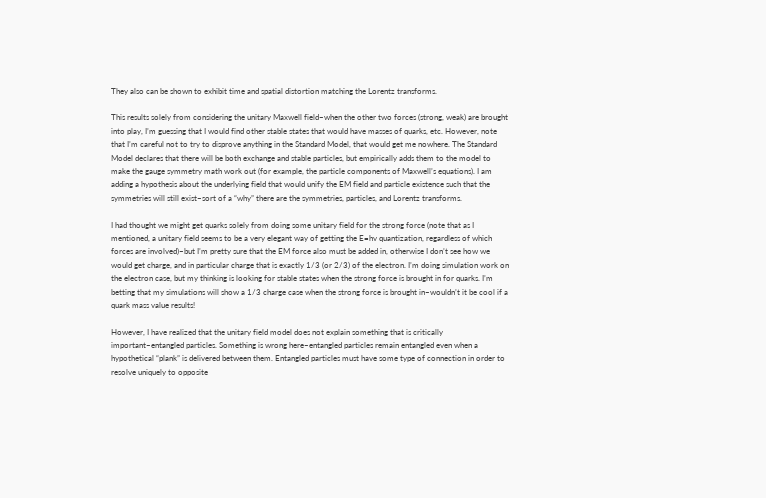They also can be shown to exhibit time and spatial distortion matching the Lorentz transforms.

This results solely from considering the unitary Maxwell field–when the other two forces (strong, weak) are brought into play, I’m guessing that I would find other stable states that would have masses of quarks, etc. However, note that I’m careful not to try to disprove anything in the Standard Model, that would get me nowhere. The Standard Model declares that there will be both exchange and stable particles, but empirically adds them to the model to make the gauge symmetry math work out (for example, the particle components of Maxwell’s equations). I am adding a hypothesis about the underlying field that would unify the EM field and particle existence such that the symmetries will still exist–sort of a “why” there are the symmetries, particles, and Lorentz transforms.

I had thought we might get quarks solely from doing some unitary field for the strong force (note that as I mentioned, a unitary field seems to be a very elegant way of getting the E=hv quantization, regardless of which forces are involved)–but I’m pretty sure that the EM force also must be added in, otherwise I don’t see how we would get charge, and in particular charge that is exactly 1/3 (or 2/3) of the electron. I’m doing simulation work on the electron case, but my thinking is looking for stable states when the strong force is brought in for quarks. I’m betting that my simulations will show a 1/3 charge case when the strong force is brought in–wouldn’t it be cool if a quark mass value results!

However, I have realized that the unitary field model does not explain something that is critically important–entangled particles. Something is wrong here–entangled particles remain entangled even when a hypothetical “plank” is delivered between them. Entangled particles must have some type of connection in order to resolve uniquely to opposite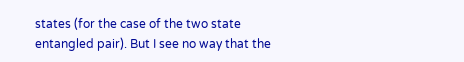states (for the case of the two state entangled pair). But I see no way that the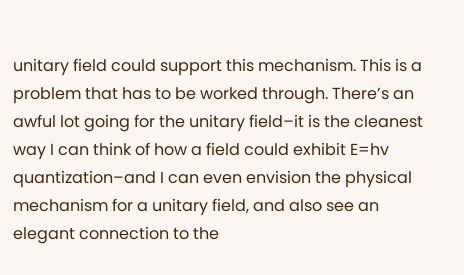unitary field could support this mechanism. This is a problem that has to be worked through. There’s an awful lot going for the unitary field–it is the cleanest way I can think of how a field could exhibit E=hv quantization–and I can even envision the physical mechanism for a unitary field, and also see an elegant connection to the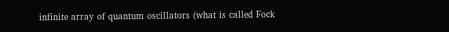infinite array of quantum oscillators (what is called Fock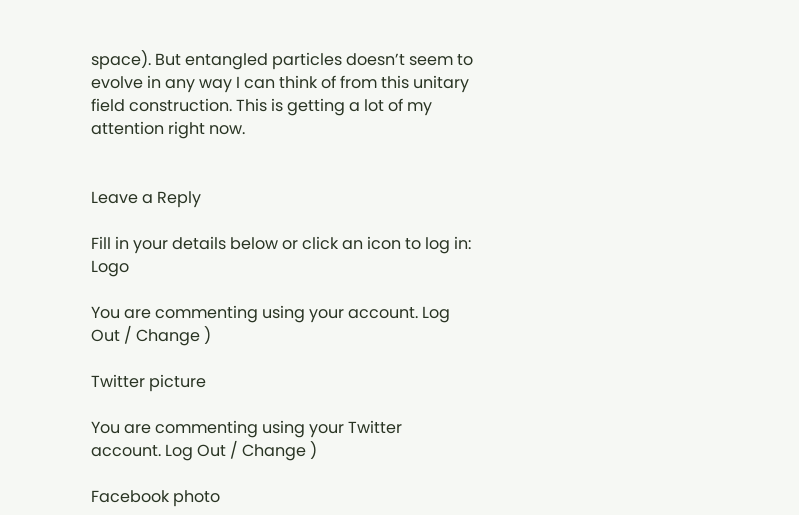space). But entangled particles doesn’t seem to evolve in any way I can think of from this unitary field construction. This is getting a lot of my attention right now.


Leave a Reply

Fill in your details below or click an icon to log in: Logo

You are commenting using your account. Log Out / Change )

Twitter picture

You are commenting using your Twitter account. Log Out / Change )

Facebook photo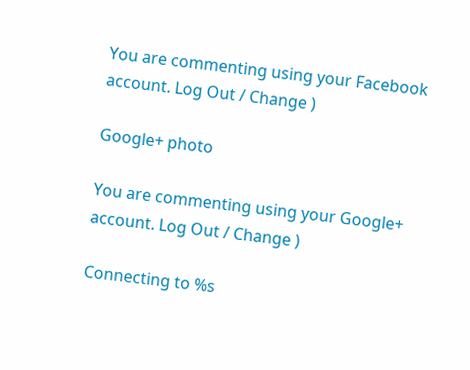You are commenting using your Facebook account. Log Out / Change )

Google+ photo

You are commenting using your Google+ account. Log Out / Change )

Connecting to %s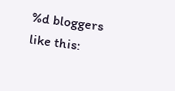%d bloggers like this: